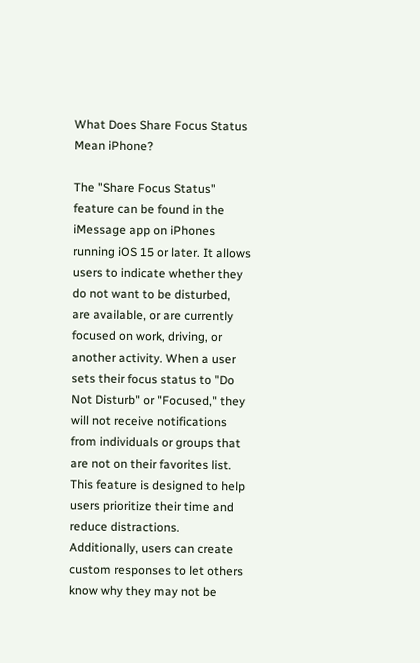What Does Share Focus Status Mean iPhone?

The "Share Focus Status" feature can be found in the iMessage app on iPhones running iOS 15 or later. It allows users to indicate whether they do not want to be disturbed, are available, or are currently focused on work, driving, or another activity. When a user sets their focus status to "Do Not Disturb" or "Focused," they will not receive notifications from individuals or groups that are not on their favorites list. This feature is designed to help users prioritize their time and reduce distractions. Additionally, users can create custom responses to let others know why they may not be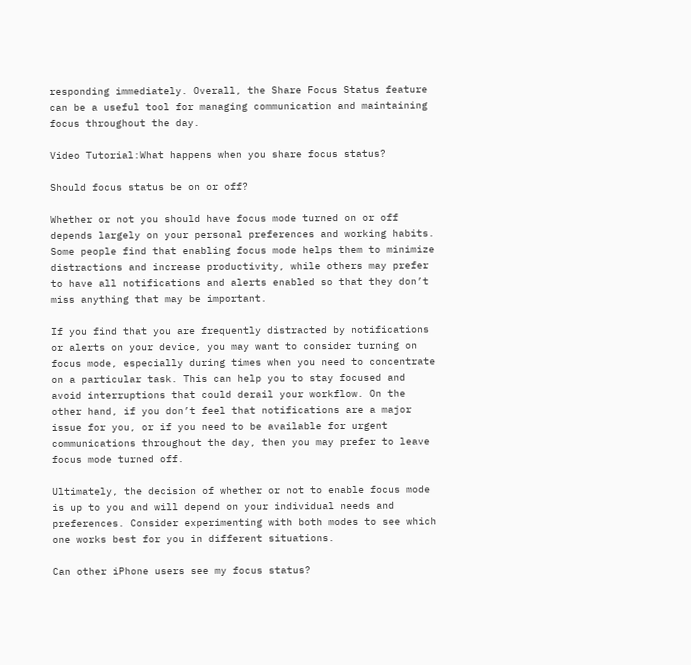responding immediately. Overall, the Share Focus Status feature can be a useful tool for managing communication and maintaining focus throughout the day.

Video Tutorial:What happens when you share focus status?

Should focus status be on or off?

Whether or not you should have focus mode turned on or off depends largely on your personal preferences and working habits. Some people find that enabling focus mode helps them to minimize distractions and increase productivity, while others may prefer to have all notifications and alerts enabled so that they don’t miss anything that may be important.

If you find that you are frequently distracted by notifications or alerts on your device, you may want to consider turning on focus mode, especially during times when you need to concentrate on a particular task. This can help you to stay focused and avoid interruptions that could derail your workflow. On the other hand, if you don’t feel that notifications are a major issue for you, or if you need to be available for urgent communications throughout the day, then you may prefer to leave focus mode turned off.

Ultimately, the decision of whether or not to enable focus mode is up to you and will depend on your individual needs and preferences. Consider experimenting with both modes to see which one works best for you in different situations.

Can other iPhone users see my focus status?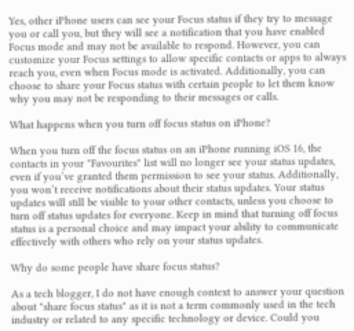Yes, other iPhone users can see your Focus status if they try to message you or call you, but they will see a notification that you have enabled Focus mode and may not be available to respond. However, you can customize your Focus settings to allow specific contacts or apps to always reach you, even when Focus mode is activated. Additionally, you can choose to share your Focus status with certain people to let them know why you may not be responding to their messages or calls.

What happens when you turn off focus status on iPhone?

When you turn off the focus status on an iPhone running iOS 16, the contacts in your "Favourites" list will no longer see your status updates, even if you’ve granted them permission to see your status. Additionally, you won’t receive notifications about their status updates. Your status updates will still be visible to your other contacts, unless you choose to turn off status updates for everyone. Keep in mind that turning off focus status is a personal choice and may impact your ability to communicate effectively with others who rely on your status updates.

Why do some people have share focus status?

As a tech blogger, I do not have enough context to answer your question about "share focus status" as it is not a term commonly used in the tech industry or related to any specific technology or device. Could you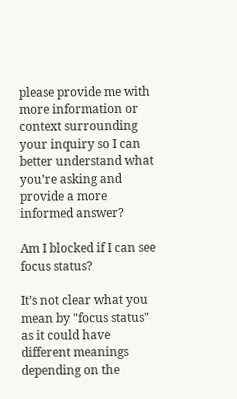please provide me with more information or context surrounding your inquiry so I can better understand what you’re asking and provide a more informed answer?

Am I blocked if I can see focus status?

It’s not clear what you mean by "focus status" as it could have different meanings depending on the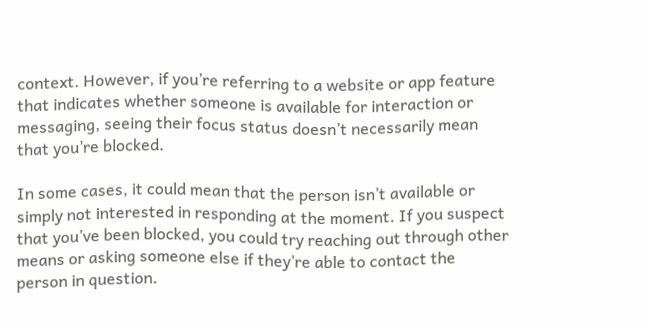context. However, if you’re referring to a website or app feature that indicates whether someone is available for interaction or messaging, seeing their focus status doesn’t necessarily mean that you’re blocked.

In some cases, it could mean that the person isn’t available or simply not interested in responding at the moment. If you suspect that you’ve been blocked, you could try reaching out through other means or asking someone else if they’re able to contact the person in question.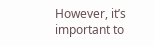However, it’s important to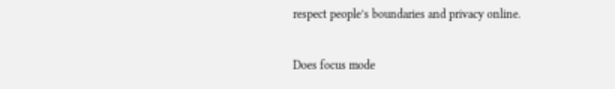respect people’s boundaries and privacy online.

Does focus mode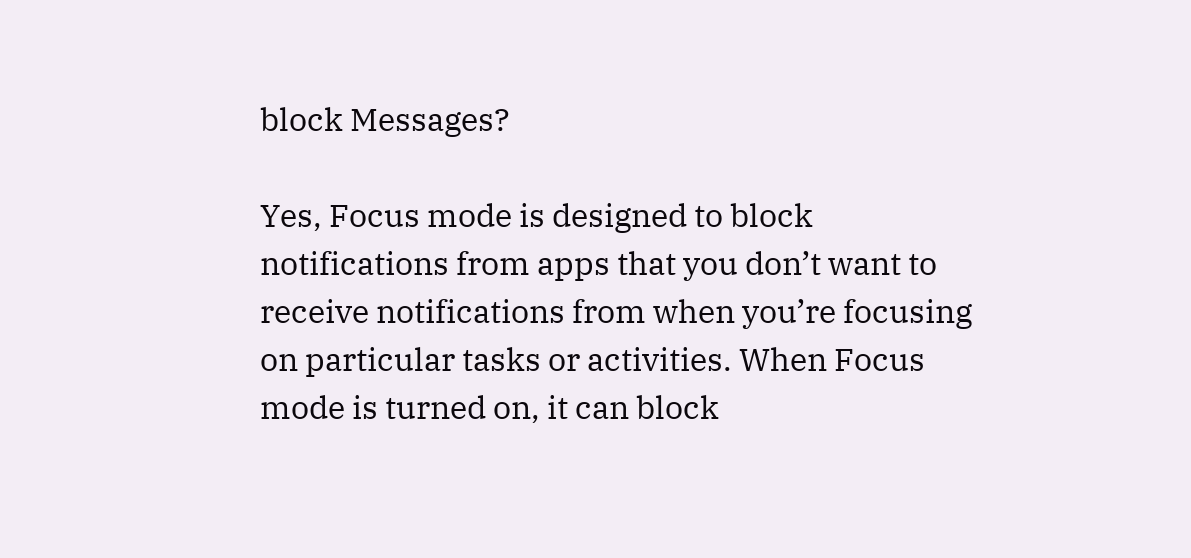block Messages?

Yes, Focus mode is designed to block notifications from apps that you don’t want to receive notifications from when you’re focusing on particular tasks or activities. When Focus mode is turned on, it can block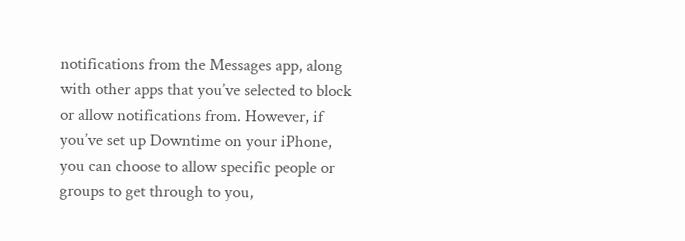notifications from the Messages app, along with other apps that you’ve selected to block or allow notifications from. However, if you’ve set up Downtime on your iPhone, you can choose to allow specific people or groups to get through to you,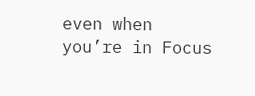even when you’re in Focus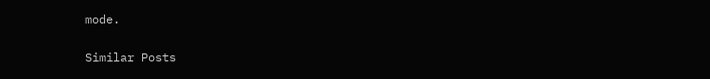mode.

Similar Posts